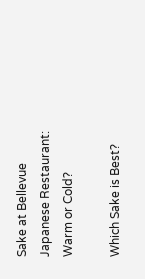Sake at Bellevue Japanese Restaurant: Warm or Cold?

Which Sake is Best?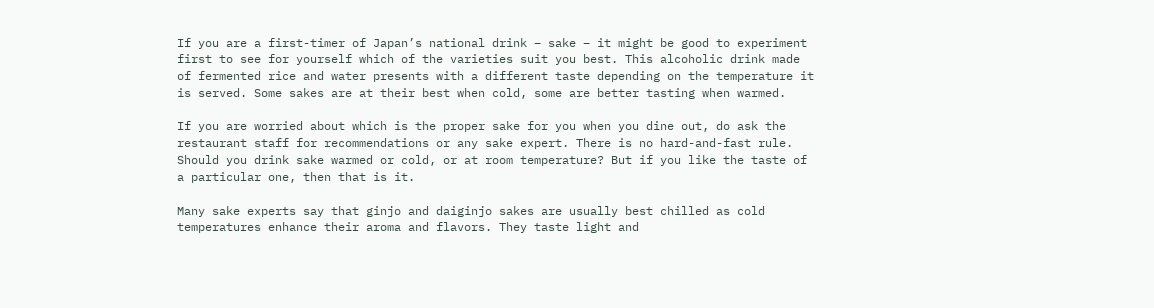If you are a first-timer of Japan’s national drink – sake – it might be good to experiment first to see for yourself which of the varieties suit you best. This alcoholic drink made of fermented rice and water presents with a different taste depending on the temperature it is served. Some sakes are at their best when cold, some are better tasting when warmed.

If you are worried about which is the proper sake for you when you dine out, do ask the restaurant staff for recommendations or any sake expert. There is no hard-and-fast rule. Should you drink sake warmed or cold, or at room temperature? But if you like the taste of a particular one, then that is it.

Many sake experts say that ginjo and daiginjo sakes are usually best chilled as cold temperatures enhance their aroma and flavors. They taste light and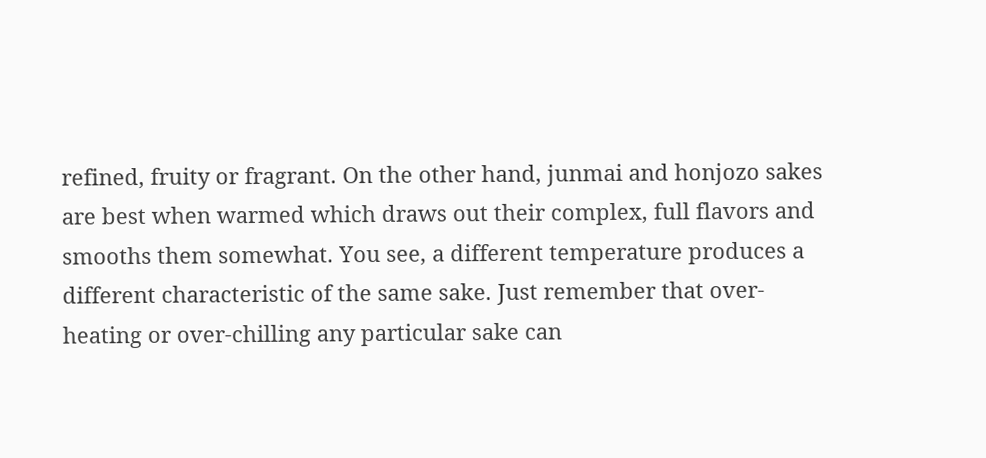refined, fruity or fragrant. On the other hand, junmai and honjozo sakes are best when warmed which draws out their complex, full flavors and smooths them somewhat. You see, a different temperature produces a different characteristic of the same sake. Just remember that over-heating or over-chilling any particular sake can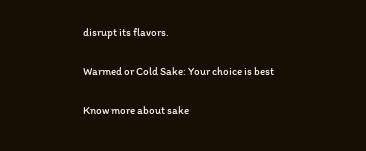disrupt its flavors.

Warmed or Cold Sake: Your choice is best

Know more about sake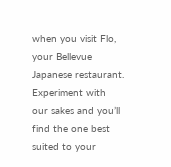when you visit Flo, your Bellevue Japanese restaurant. Experiment with our sakes and you’ll find the one best suited to your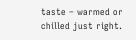taste – warmed or chilled just right.